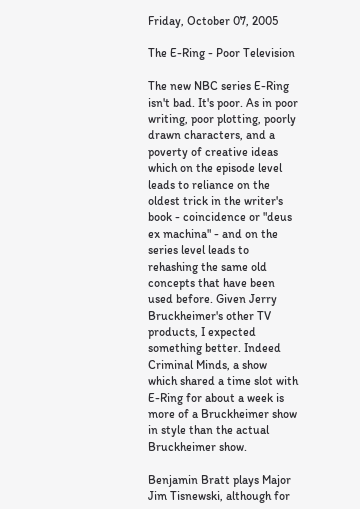Friday, October 07, 2005

The E-Ring - Poor Television

The new NBC series E-Ring isn't bad. It's poor. As in poor writing, poor plotting, poorly drawn characters, and a poverty of creative ideas which on the episode level leads to reliance on the oldest trick in the writer's book - coincidence or "deus ex machina" - and on the series level leads to rehashing the same old concepts that have been used before. Given Jerry Bruckheimer's other TV products, I expected something better. Indeed Criminal Minds, a show which shared a time slot with E-Ring for about a week is more of a Bruckheimer show in style than the actual Bruckheimer show.

Benjamin Bratt plays Major Jim Tisnewski, although for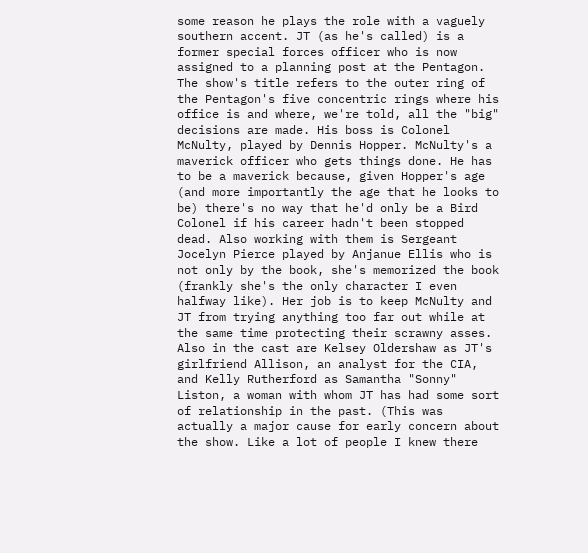some reason he plays the role with a vaguely southern accent. JT (as he's called) is a former special forces officer who is now assigned to a planning post at the Pentagon. The show's title refers to the outer ring of the Pentagon's five concentric rings where his office is and where, we're told, all the "big" decisions are made. His boss is Colonel McNulty, played by Dennis Hopper. McNulty's a maverick officer who gets things done. He has to be a maverick because, given Hopper's age (and more importantly the age that he looks to be) there's no way that he'd only be a Bird Colonel if his career hadn't been stopped dead. Also working with them is Sergeant Jocelyn Pierce played by Anjanue Ellis who is not only by the book, she's memorized the book (frankly she's the only character I even halfway like). Her job is to keep McNulty and JT from trying anything too far out while at the same time protecting their scrawny asses. Also in the cast are Kelsey Oldershaw as JT's girlfriend Allison, an analyst for the CIA, and Kelly Rutherford as Samantha "Sonny" Liston, a woman with whom JT has had some sort of relationship in the past. (This was actually a major cause for early concern about the show. Like a lot of people I knew there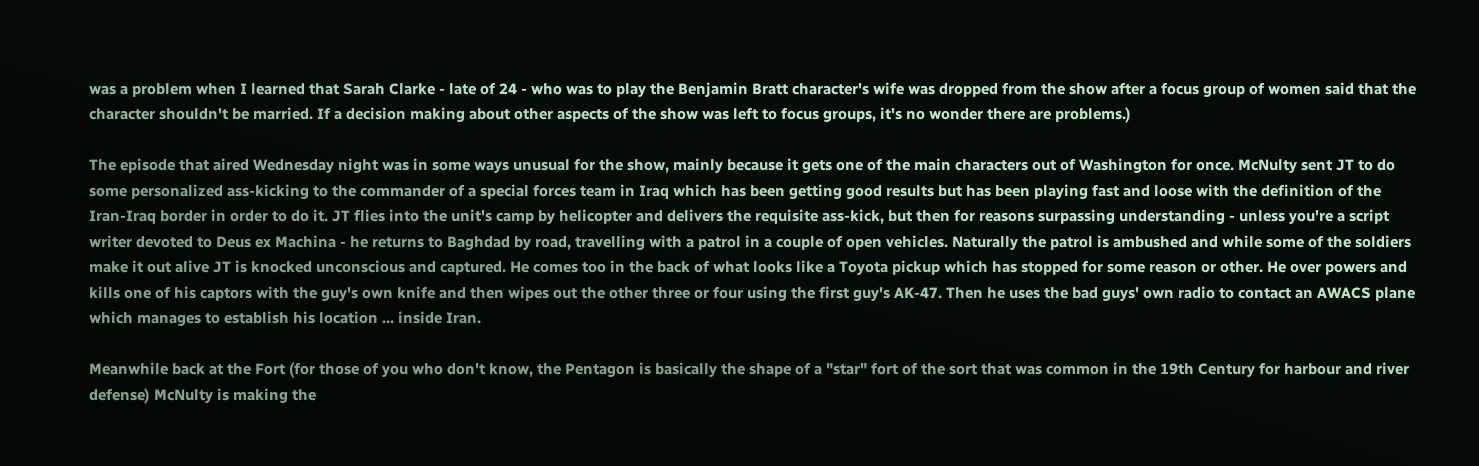was a problem when I learned that Sarah Clarke - late of 24 - who was to play the Benjamin Bratt character's wife was dropped from the show after a focus group of women said that the character shouldn't be married. If a decision making about other aspects of the show was left to focus groups, it's no wonder there are problems.)

The episode that aired Wednesday night was in some ways unusual for the show, mainly because it gets one of the main characters out of Washington for once. McNulty sent JT to do some personalized ass-kicking to the commander of a special forces team in Iraq which has been getting good results but has been playing fast and loose with the definition of the Iran-Iraq border in order to do it. JT flies into the unit's camp by helicopter and delivers the requisite ass-kick, but then for reasons surpassing understanding - unless you're a script writer devoted to Deus ex Machina - he returns to Baghdad by road, travelling with a patrol in a couple of open vehicles. Naturally the patrol is ambushed and while some of the soldiers make it out alive JT is knocked unconscious and captured. He comes too in the back of what looks like a Toyota pickup which has stopped for some reason or other. He over powers and kills one of his captors with the guy's own knife and then wipes out the other three or four using the first guy's AK-47. Then he uses the bad guys' own radio to contact an AWACS plane which manages to establish his location ... inside Iran.

Meanwhile back at the Fort (for those of you who don't know, the Pentagon is basically the shape of a "star" fort of the sort that was common in the 19th Century for harbour and river defense) McNulty is making the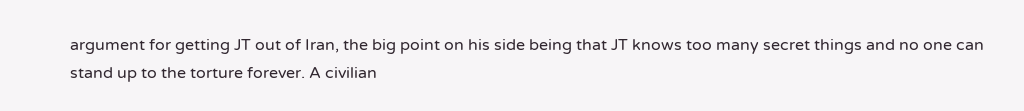argument for getting JT out of Iran, the big point on his side being that JT knows too many secret things and no one can stand up to the torture forever. A civilian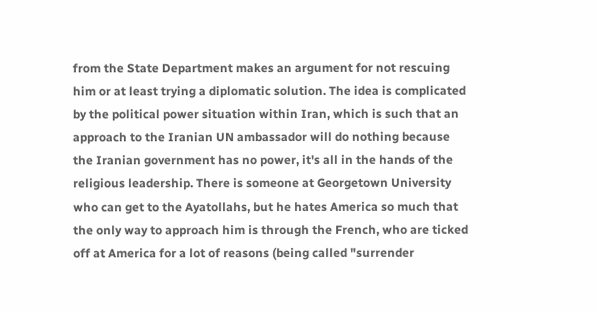from the State Department makes an argument for not rescuing him or at least trying a diplomatic solution. The idea is complicated by the political power situation within Iran, which is such that an approach to the Iranian UN ambassador will do nothing because the Iranian government has no power, it's all in the hands of the religious leadership. There is someone at Georgetown University who can get to the Ayatollahs, but he hates America so much that the only way to approach him is through the French, who are ticked off at America for a lot of reasons (being called "surrender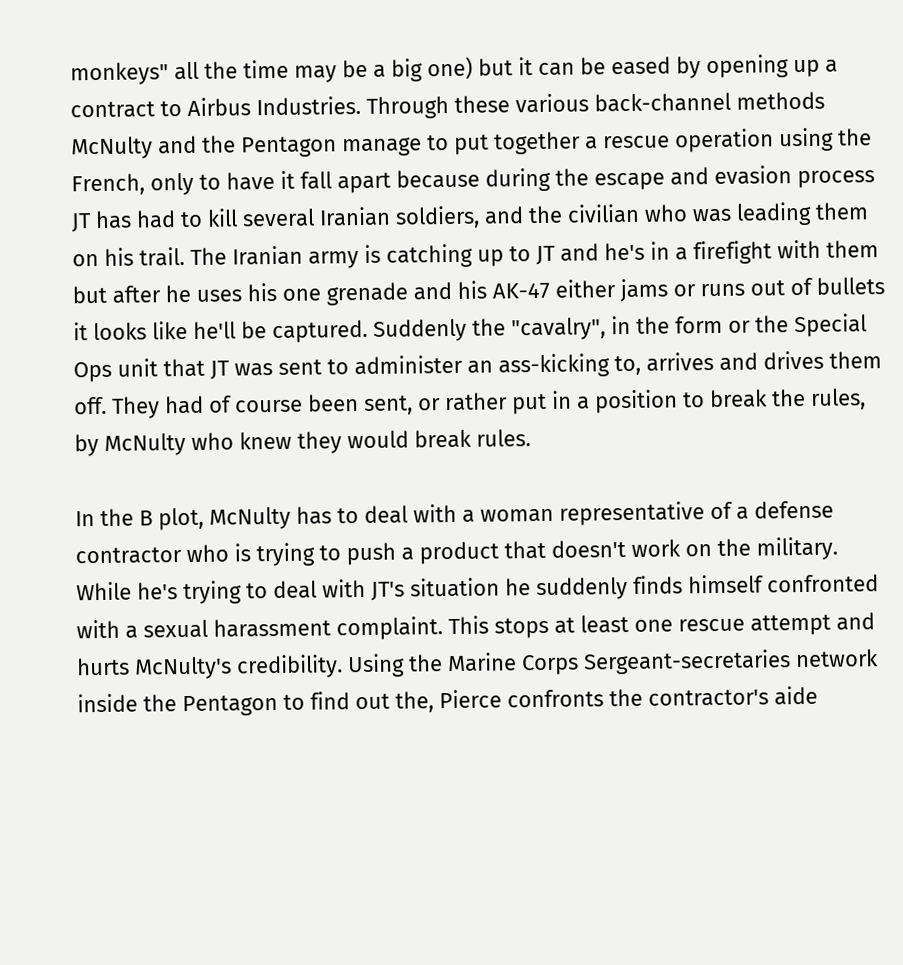monkeys" all the time may be a big one) but it can be eased by opening up a contract to Airbus Industries. Through these various back-channel methods McNulty and the Pentagon manage to put together a rescue operation using the French, only to have it fall apart because during the escape and evasion process JT has had to kill several Iranian soldiers, and the civilian who was leading them on his trail. The Iranian army is catching up to JT and he's in a firefight with them but after he uses his one grenade and his AK-47 either jams or runs out of bullets it looks like he'll be captured. Suddenly the "cavalry", in the form or the Special Ops unit that JT was sent to administer an ass-kicking to, arrives and drives them off. They had of course been sent, or rather put in a position to break the rules, by McNulty who knew they would break rules.

In the B plot, McNulty has to deal with a woman representative of a defense contractor who is trying to push a product that doesn't work on the military. While he's trying to deal with JT's situation he suddenly finds himself confronted with a sexual harassment complaint. This stops at least one rescue attempt and hurts McNulty's credibility. Using the Marine Corps Sergeant-secretaries network inside the Pentagon to find out the, Pierce confronts the contractor's aide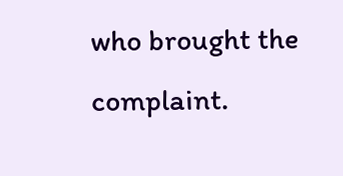who brought the complaint.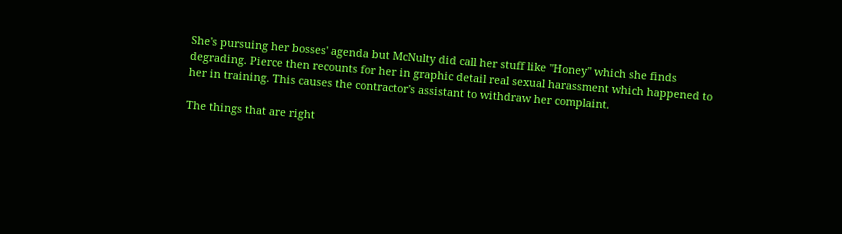She's pursuing her bosses' agenda but McNulty did call her stuff like "Honey" which she finds degrading. Pierce then recounts for her in graphic detail real sexual harassment which happened to her in training. This causes the contractor's assistant to withdraw her complaint.

The things that are right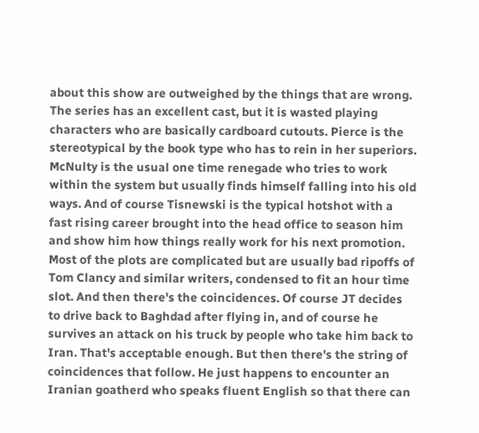about this show are outweighed by the things that are wrong. The series has an excellent cast, but it is wasted playing characters who are basically cardboard cutouts. Pierce is the stereotypical by the book type who has to rein in her superiors. McNulty is the usual one time renegade who tries to work within the system but usually finds himself falling into his old ways. And of course Tisnewski is the typical hotshot with a fast rising career brought into the head office to season him and show him how things really work for his next promotion. Most of the plots are complicated but are usually bad ripoffs of Tom Clancy and similar writers, condensed to fit an hour time slot. And then there's the coincidences. Of course JT decides to drive back to Baghdad after flying in, and of course he survives an attack on his truck by people who take him back to Iran. That's acceptable enough. But then there's the string of coincidences that follow. He just happens to encounter an Iranian goatherd who speaks fluent English so that there can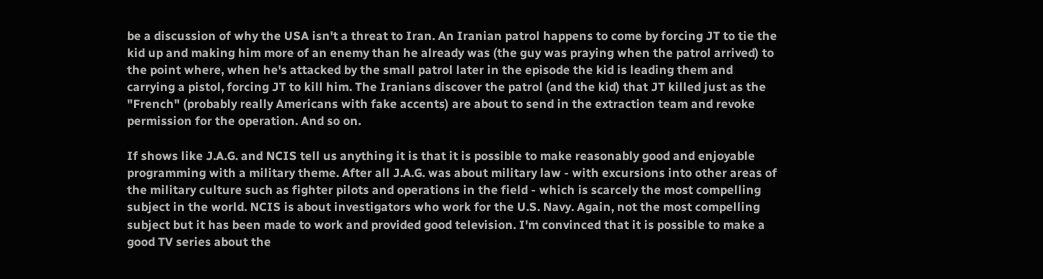be a discussion of why the USA isn't a threat to Iran. An Iranian patrol happens to come by forcing JT to tie the kid up and making him more of an enemy than he already was (the guy was praying when the patrol arrived) to the point where, when he's attacked by the small patrol later in the episode the kid is leading them and carrying a pistol, forcing JT to kill him. The Iranians discover the patrol (and the kid) that JT killed just as the "French" (probably really Americans with fake accents) are about to send in the extraction team and revoke permission for the operation. And so on.

If shows like J.A.G. and NCIS tell us anything it is that it is possible to make reasonably good and enjoyable programming with a military theme. After all J.A.G. was about military law - with excursions into other areas of the military culture such as fighter pilots and operations in the field - which is scarcely the most compelling subject in the world. NCIS is about investigators who work for the U.S. Navy. Again, not the most compelling subject but it has been made to work and provided good television. I'm convinced that it is possible to make a good TV series about the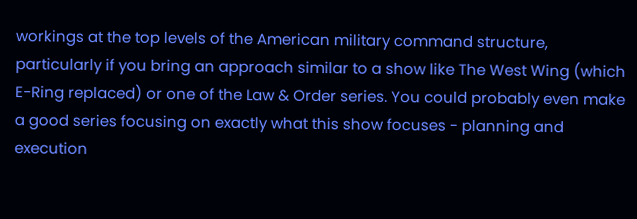workings at the top levels of the American military command structure, particularly if you bring an approach similar to a show like The West Wing (which E-Ring replaced) or one of the Law & Order series. You could probably even make a good series focusing on exactly what this show focuses - planning and execution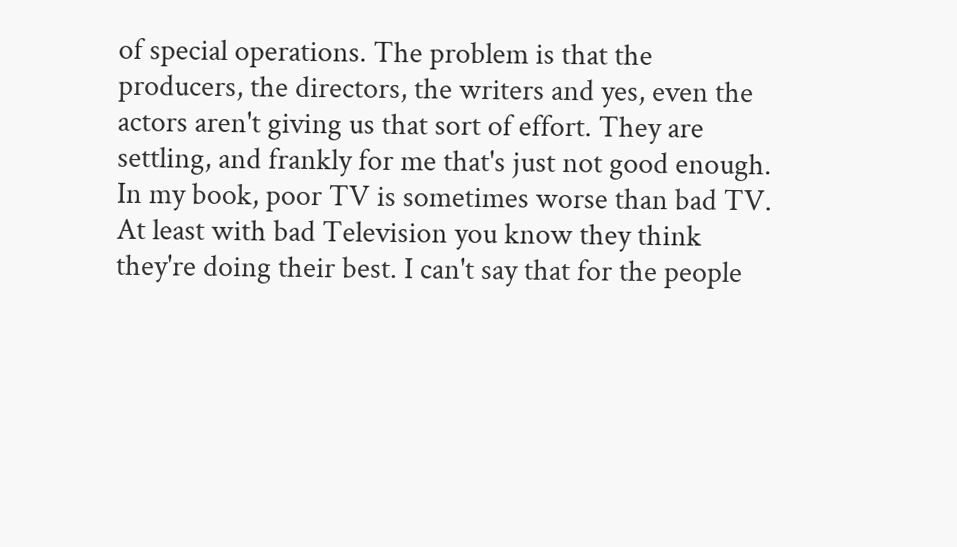of special operations. The problem is that the producers, the directors, the writers and yes, even the actors aren't giving us that sort of effort. They are settling, and frankly for me that's just not good enough. In my book, poor TV is sometimes worse than bad TV. At least with bad Television you know they think they're doing their best. I can't say that for the people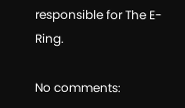responsible for The E-Ring.

No comments: